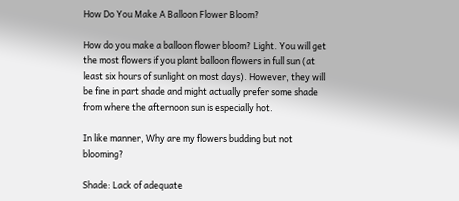How Do You Make A Balloon Flower Bloom?

How do you make a balloon flower bloom? Light. You will get the most flowers if you plant balloon flowers in full sun (at least six hours of sunlight on most days). However, they will be fine in part shade and might actually prefer some shade from where the afternoon sun is especially hot.

In like manner, Why are my flowers budding but not blooming?

Shade: Lack of adequate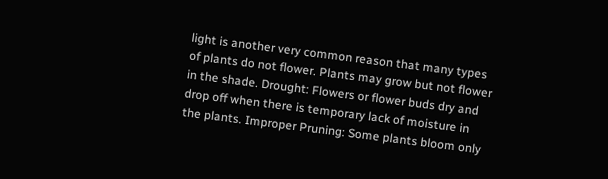light is another very common reason that many types of plants do not flower. Plants may grow but not flower in the shade. Drought: Flowers or flower buds dry and drop off when there is temporary lack of moisture in the plants. Improper Pruning: Some plants bloom only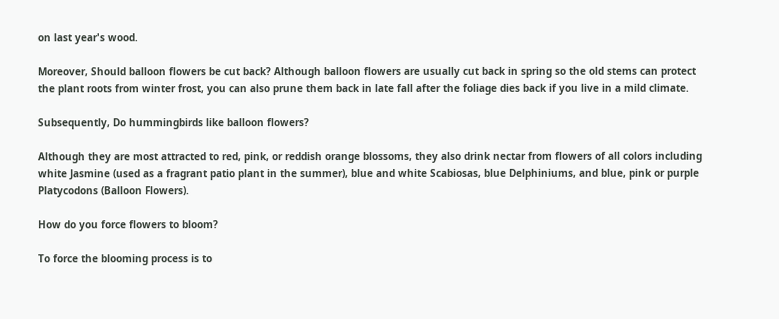on last year's wood.

Moreover, Should balloon flowers be cut back? Although balloon flowers are usually cut back in spring so the old stems can protect the plant roots from winter frost, you can also prune them back in late fall after the foliage dies back if you live in a mild climate.

Subsequently, Do hummingbirds like balloon flowers?

Although they are most attracted to red, pink, or reddish orange blossoms, they also drink nectar from flowers of all colors including white Jasmine (used as a fragrant patio plant in the summer), blue and white Scabiosas, blue Delphiniums, and blue, pink or purple Platycodons (Balloon Flowers).

How do you force flowers to bloom?

To force the blooming process is to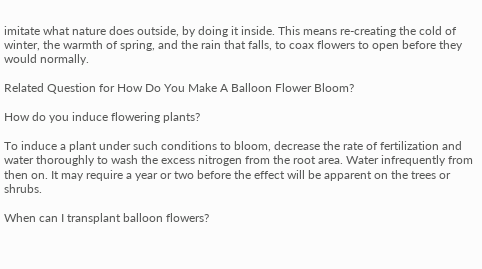imitate what nature does outside, by doing it inside. This means re-creating the cold of winter, the warmth of spring, and the rain that falls, to coax flowers to open before they would normally.

Related Question for How Do You Make A Balloon Flower Bloom?

How do you induce flowering plants?

To induce a plant under such conditions to bloom, decrease the rate of fertilization and water thoroughly to wash the excess nitrogen from the root area. Water infrequently from then on. It may require a year or two before the effect will be apparent on the trees or shrubs.

When can I transplant balloon flowers?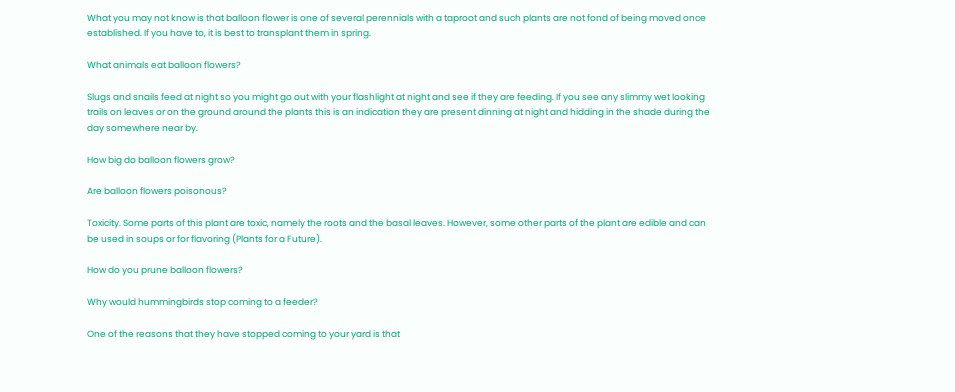What you may not know is that balloon flower is one of several perennials with a taproot and such plants are not fond of being moved once established. If you have to, it is best to transplant them in spring.

What animals eat balloon flowers?

Slugs and snails feed at night so you might go out with your flashlight at night and see if they are feeding. If you see any slimmy wet looking trails on leaves or on the ground around the plants this is an indication they are present dinning at night and hidding in the shade during the day somewhere near by.

How big do balloon flowers grow?

Are balloon flowers poisonous?

Toxicity. Some parts of this plant are toxic, namely the roots and the basal leaves. However, some other parts of the plant are edible and can be used in soups or for flavoring (Plants for a Future).

How do you prune balloon flowers?

Why would hummingbirds stop coming to a feeder?

One of the reasons that they have stopped coming to your yard is that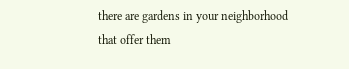there are gardens in your neighborhood that offer them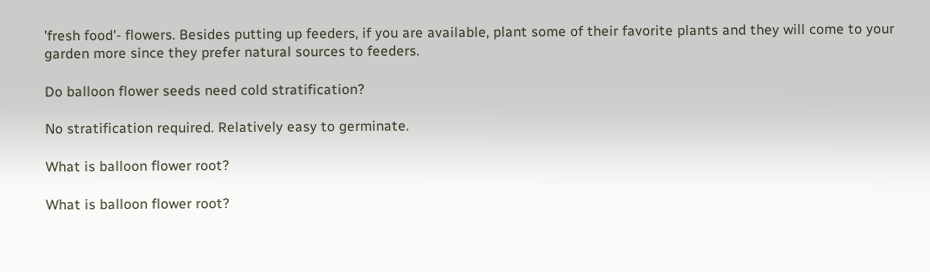'fresh food'- flowers. Besides putting up feeders, if you are available, plant some of their favorite plants and they will come to your garden more since they prefer natural sources to feeders.

Do balloon flower seeds need cold stratification?

No stratification required. Relatively easy to germinate.

What is balloon flower root?

What is balloon flower root?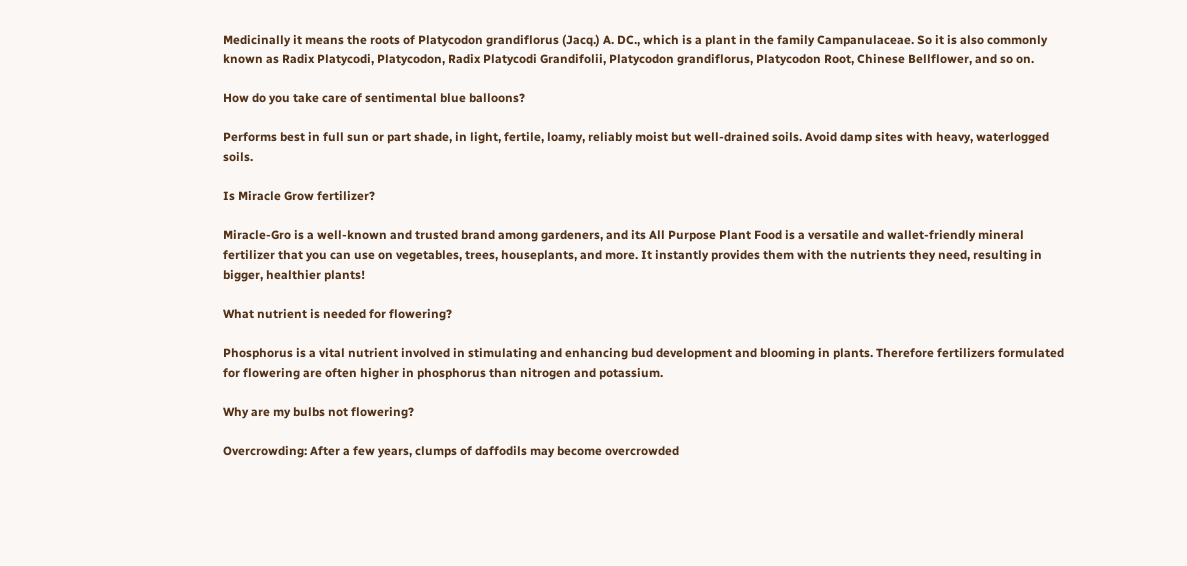Medicinally it means the roots of Platycodon grandiflorus (Jacq.) A. DC., which is a plant in the family Campanulaceae. So it is also commonly known as Radix Platycodi, Platycodon, Radix Platycodi Grandifolii, Platycodon grandiflorus, Platycodon Root, Chinese Bellflower, and so on.

How do you take care of sentimental blue balloons?

Performs best in full sun or part shade, in light, fertile, loamy, reliably moist but well-drained soils. Avoid damp sites with heavy, waterlogged soils.

Is Miracle Grow fertilizer?

Miracle-Gro is a well-known and trusted brand among gardeners, and its All Purpose Plant Food is a versatile and wallet-friendly mineral fertilizer that you can use on vegetables, trees, houseplants, and more. It instantly provides them with the nutrients they need, resulting in bigger, healthier plants!

What nutrient is needed for flowering?

Phosphorus is a vital nutrient involved in stimulating and enhancing bud development and blooming in plants. Therefore fertilizers formulated for flowering are often higher in phosphorus than nitrogen and potassium.

Why are my bulbs not flowering?

Overcrowding: After a few years, clumps of daffodils may become overcrowded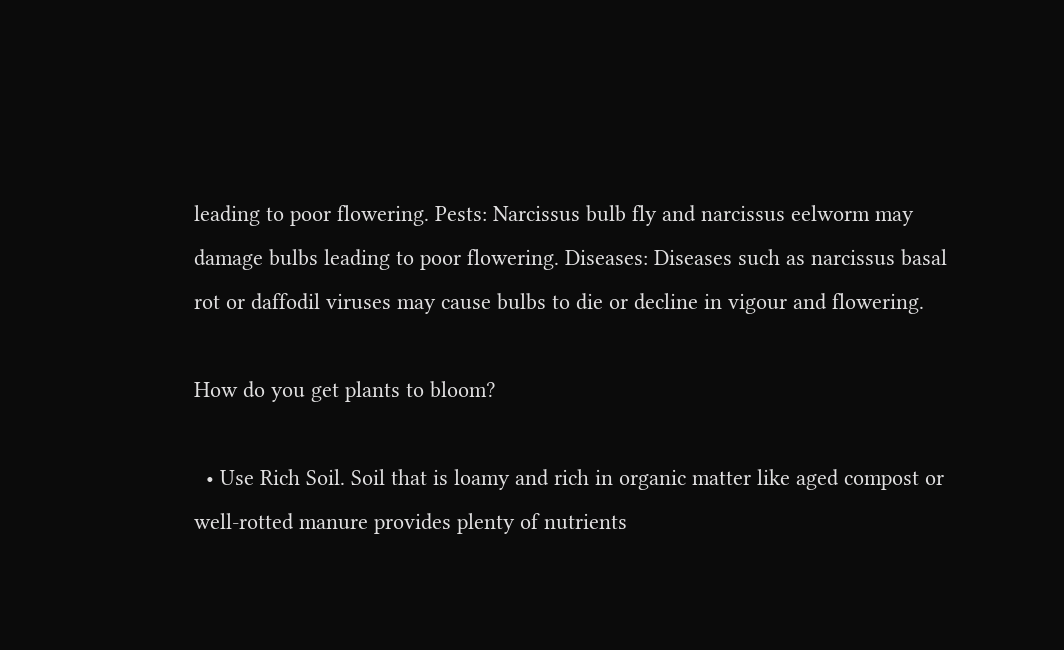leading to poor flowering. Pests: Narcissus bulb fly and narcissus eelworm may damage bulbs leading to poor flowering. Diseases: Diseases such as narcissus basal rot or daffodil viruses may cause bulbs to die or decline in vigour and flowering.

How do you get plants to bloom?

  • Use Rich Soil. Soil that is loamy and rich in organic matter like aged compost or well-rotted manure provides plenty of nutrients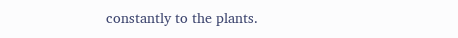constantly to the plants.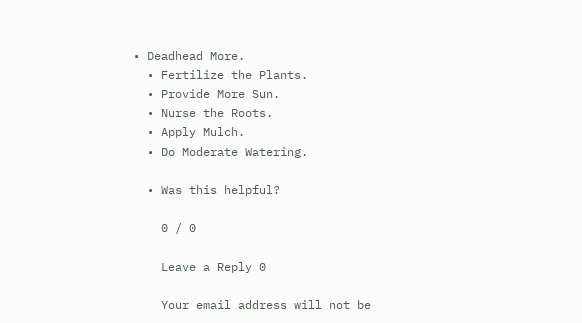• Deadhead More.
  • Fertilize the Plants.
  • Provide More Sun.
  • Nurse the Roots.
  • Apply Mulch.
  • Do Moderate Watering.

  • Was this helpful?

    0 / 0

    Leave a Reply 0

    Your email address will not be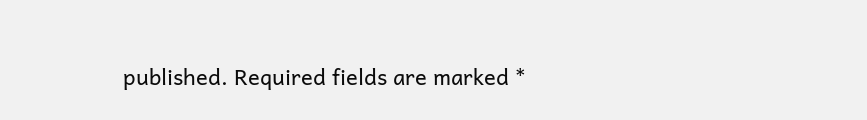published. Required fields are marked *